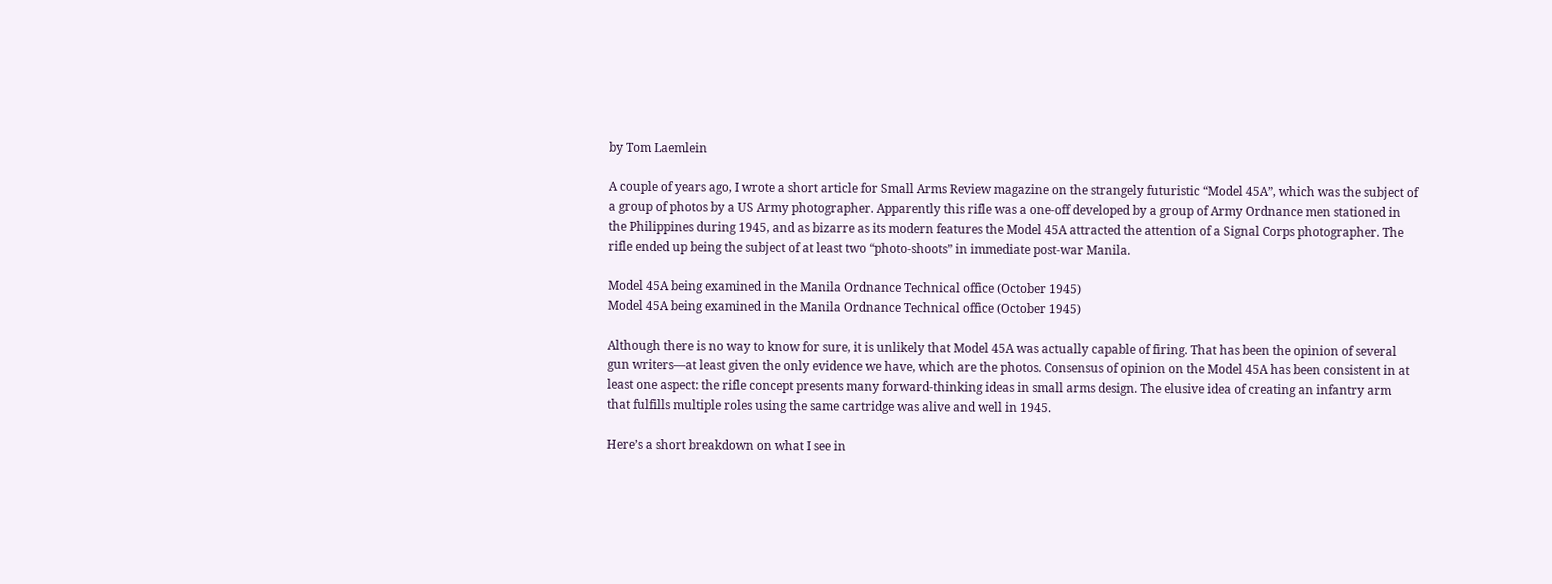by Tom Laemlein

A couple of years ago, I wrote a short article for Small Arms Review magazine on the strangely futuristic “Model 45A”, which was the subject of a group of photos by a US Army photographer. Apparently this rifle was a one-off developed by a group of Army Ordnance men stationed in the Philippines during 1945, and as bizarre as its modern features the Model 45A attracted the attention of a Signal Corps photographer. The rifle ended up being the subject of at least two “photo-shoots” in immediate post-war Manila.

Model 45A being examined in the Manila Ordnance Technical office (October 1945)
Model 45A being examined in the Manila Ordnance Technical office (October 1945)

Although there is no way to know for sure, it is unlikely that Model 45A was actually capable of firing. That has been the opinion of several gun writers—at least given the only evidence we have, which are the photos. Consensus of opinion on the Model 45A has been consistent in at least one aspect: the rifle concept presents many forward-thinking ideas in small arms design. The elusive idea of creating an infantry arm that fulfills multiple roles using the same cartridge was alive and well in 1945.

Here’s a short breakdown on what I see in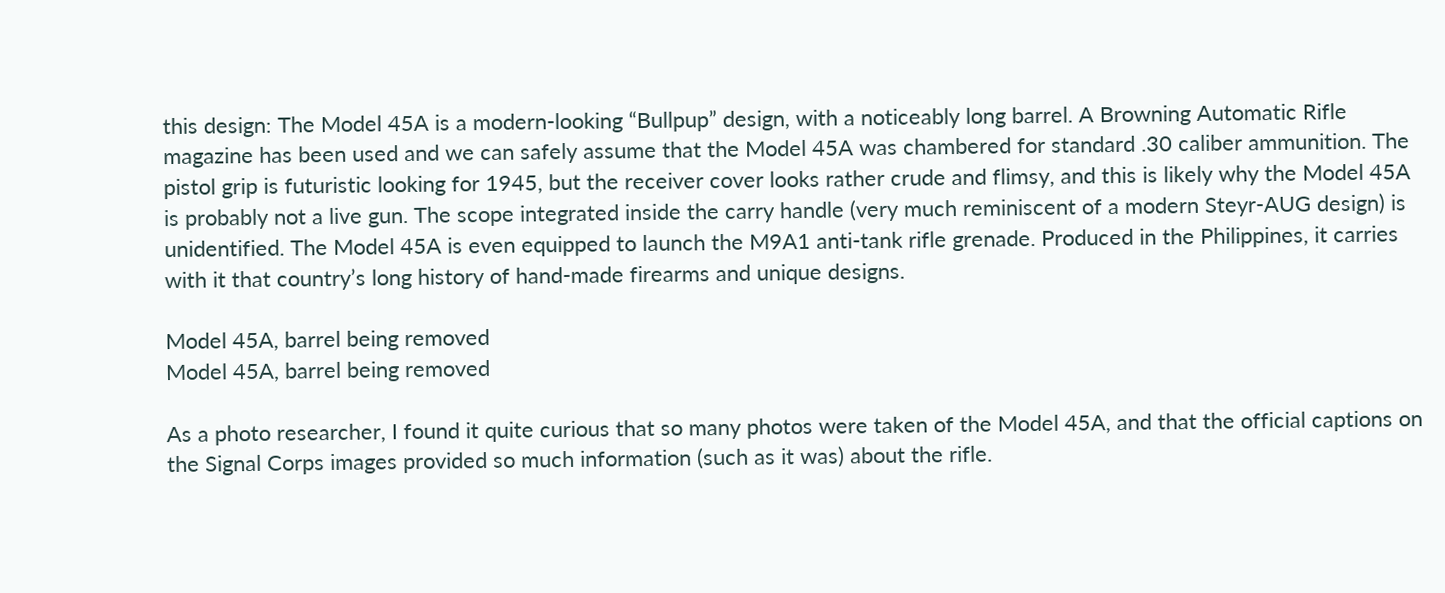this design: The Model 45A is a modern-looking “Bullpup” design, with a noticeably long barrel. A Browning Automatic Rifle magazine has been used and we can safely assume that the Model 45A was chambered for standard .30 caliber ammunition. The pistol grip is futuristic looking for 1945, but the receiver cover looks rather crude and flimsy, and this is likely why the Model 45A is probably not a live gun. The scope integrated inside the carry handle (very much reminiscent of a modern Steyr-AUG design) is unidentified. The Model 45A is even equipped to launch the M9A1 anti-tank rifle grenade. Produced in the Philippines, it carries with it that country’s long history of hand-made firearms and unique designs.

Model 45A, barrel being removed
Model 45A, barrel being removed

As a photo researcher, I found it quite curious that so many photos were taken of the Model 45A, and that the official captions on the Signal Corps images provided so much information (such as it was) about the rifle.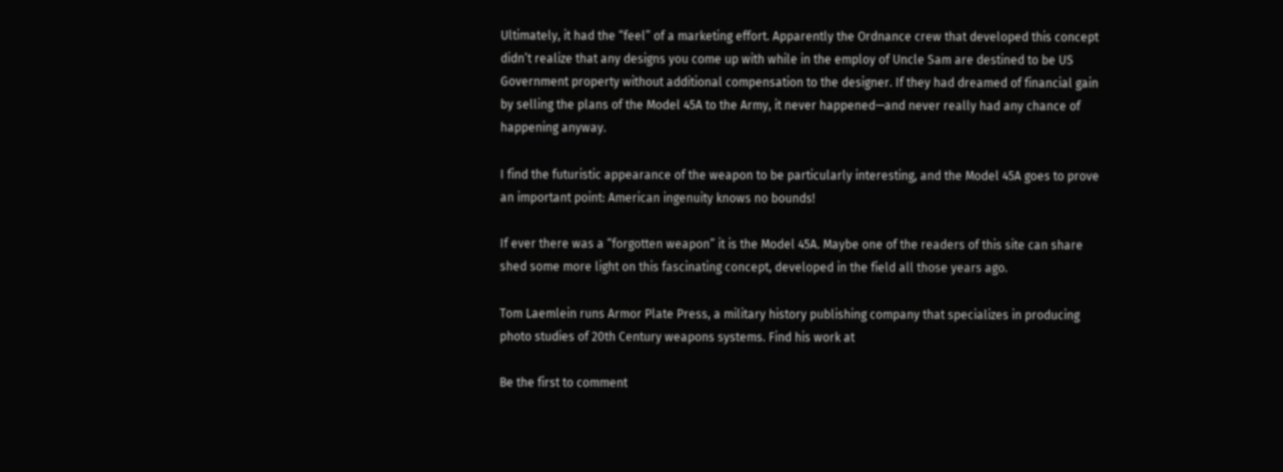Ultimately, it had the “feel” of a marketing effort. Apparently the Ordnance crew that developed this concept didn’t realize that any designs you come up with while in the employ of Uncle Sam are destined to be US Government property without additional compensation to the designer. If they had dreamed of financial gain by selling the plans of the Model 45A to the Army, it never happened—and never really had any chance of happening anyway.

I find the futuristic appearance of the weapon to be particularly interesting, and the Model 45A goes to prove an important point: American ingenuity knows no bounds!

If ever there was a “forgotten weapon” it is the Model 45A. Maybe one of the readers of this site can share shed some more light on this fascinating concept, developed in the field all those years ago.

Tom Laemlein runs Armor Plate Press, a military history publishing company that specializes in producing photo studies of 20th Century weapons systems. Find his work at

Be the first to comment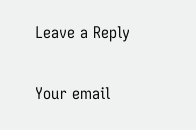Leave a Reply

Your email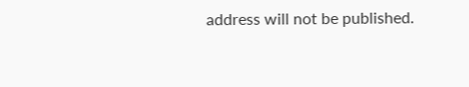address will not be published.